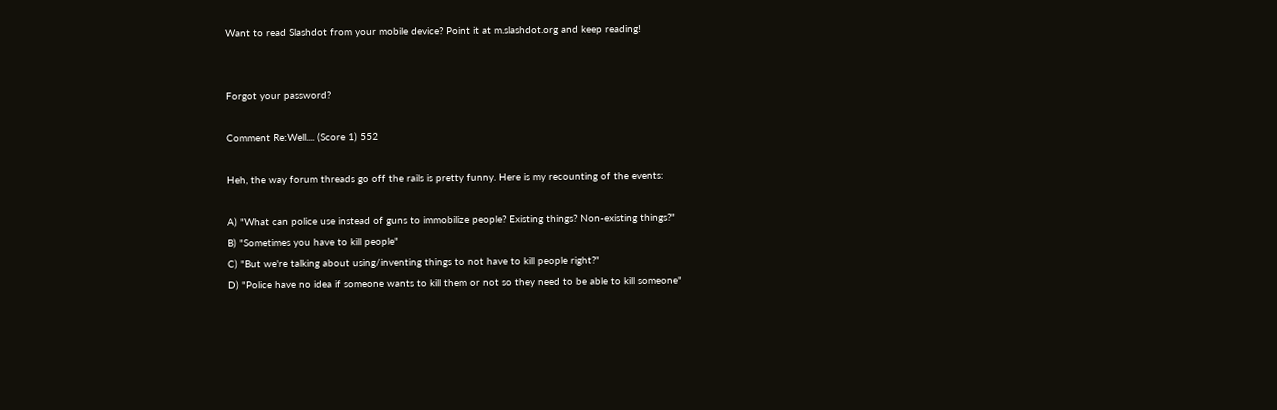Want to read Slashdot from your mobile device? Point it at m.slashdot.org and keep reading!


Forgot your password?

Comment Re:Well.... (Score 1) 552

Heh, the way forum threads go off the rails is pretty funny. Here is my recounting of the events:

A) "What can police use instead of guns to immobilize people? Existing things? Non-existing things?"
B) "Sometimes you have to kill people"
C) "But we're talking about using/inventing things to not have to kill people right?"
D) "Police have no idea if someone wants to kill them or not so they need to be able to kill someone"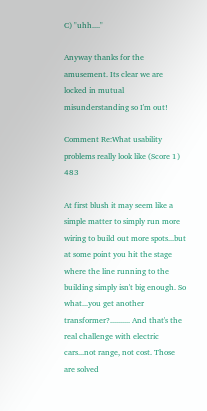C) "uhh...."

Anyway thanks for the amusement. Its clear we are locked in mutual misunderstanding so I'm out!

Comment Re:What usability problems really look like (Score 1) 483

At first blush it may seem like a simple matter to simply run more wiring to build out more spots...but at some point you hit the stage where the line running to the building simply isn't big enough. So what...you get another transformer?.......... And that's the real challenge with electric cars...not range, not cost. Those are solved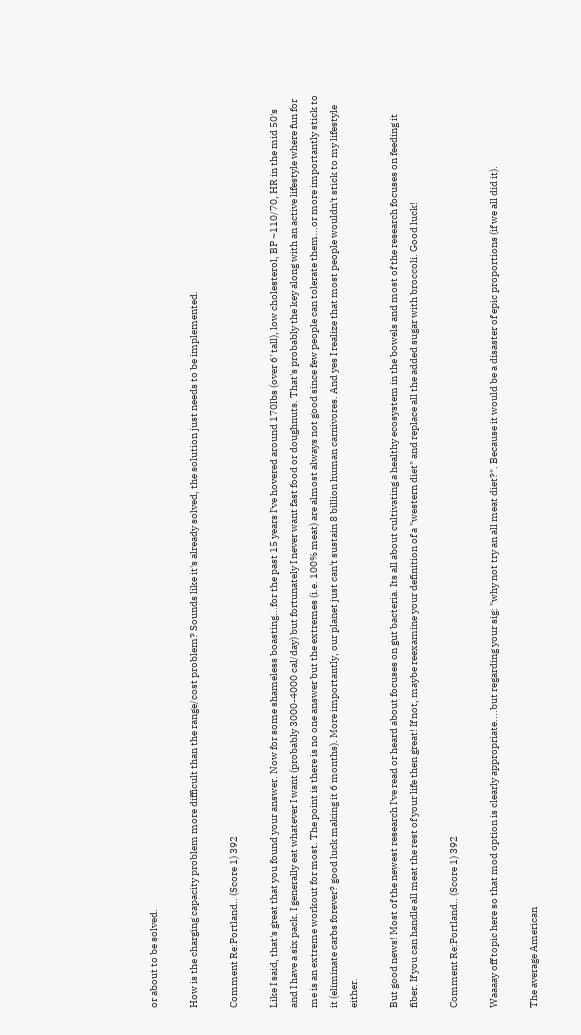or about to be solved.

How is the charging capacity problem more difficult than the range/cost problem? Sounds like it's already solved, the solution just needs to be implemented.

Comment Re:Portland.. (Score 1) 392

Like I said, that's great that you found your answer. Now for some shameless boasting...for the past 15 years I've hovered around 170lbs (over 6' tall), low cholesterol, BP ~110/70, HR in the mid 50's and I have a six pack. I generally eat whatever I want (probably 3000-4000 cal/day) but fortunately I never want fast food or doughnuts. That's probably the key along with an active lifestyle where fun for me is an extreme workout for most. The point is there is no one answer but the extremes (i.e. 100% meat) are almost always not good since few people can tolerate them...or more importantly stick to it (eliminate carbs forever? good luck making it 6 months). More importantly, our planet just can't sustain 8 billion human carnivores. And yes I realize that most people wouldn't stick to my lifestyle either.

But good news! Most of the newest research I've read or heard about focuses on gut bacteria. Its all about cultivating a healthy ecosystem in the bowels and most of the research focuses on feeding it fiber. If you can handle all meat the rest of your life then great! If not, maybe reexamine your definition of a "western diet" and replace all the added sugar with broccoli. Good luck!

Comment Re:Portland.. (Score 1) 392

Waaaay off topic here so that mod option is clearly appropriate....but regarding your sig: "why not try an all meat diet?". Because it would be a disaster of epic proportions (if we all did it).

The average American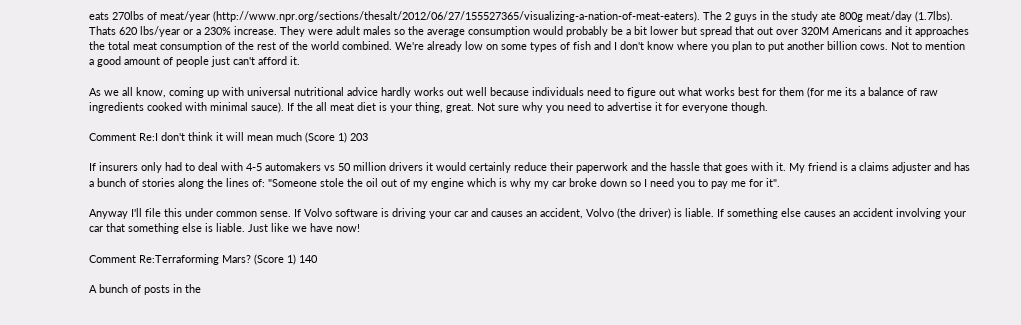eats 270lbs of meat/year (http://www.npr.org/sections/thesalt/2012/06/27/155527365/visualizing-a-nation-of-meat-eaters). The 2 guys in the study ate 800g meat/day (1.7lbs). Thats 620 lbs/year or a 230% increase. They were adult males so the average consumption would probably be a bit lower but spread that out over 320M Americans and it approaches the total meat consumption of the rest of the world combined. We're already low on some types of fish and I don't know where you plan to put another billion cows. Not to mention a good amount of people just can't afford it.

As we all know, coming up with universal nutritional advice hardly works out well because individuals need to figure out what works best for them (for me its a balance of raw ingredients cooked with minimal sauce). If the all meat diet is your thing, great. Not sure why you need to advertise it for everyone though.

Comment Re:I don't think it will mean much (Score 1) 203

If insurers only had to deal with 4-5 automakers vs 50 million drivers it would certainly reduce their paperwork and the hassle that goes with it. My friend is a claims adjuster and has a bunch of stories along the lines of: "Someone stole the oil out of my engine which is why my car broke down so I need you to pay me for it".

Anyway I'll file this under common sense. If Volvo software is driving your car and causes an accident, Volvo (the driver) is liable. If something else causes an accident involving your car that something else is liable. Just like we have now!

Comment Re:Terraforming Mars? (Score 1) 140

A bunch of posts in the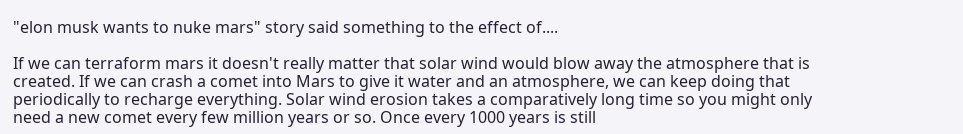"elon musk wants to nuke mars" story said something to the effect of....

If we can terraform mars it doesn't really matter that solar wind would blow away the atmosphere that is created. If we can crash a comet into Mars to give it water and an atmosphere, we can keep doing that periodically to recharge everything. Solar wind erosion takes a comparatively long time so you might only need a new comet every few million years or so. Once every 1000 years is still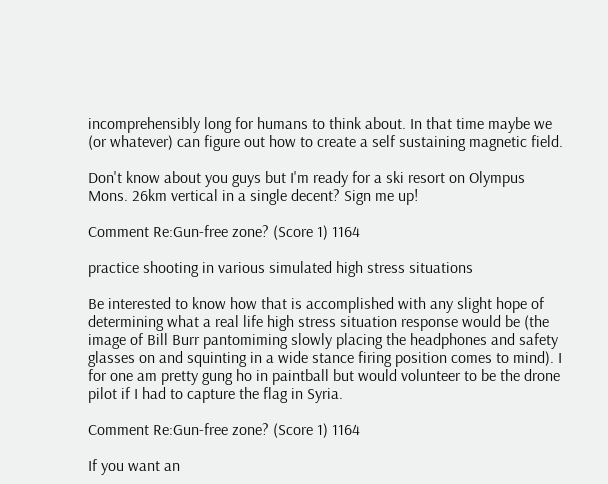incomprehensibly long for humans to think about. In that time maybe we (or whatever) can figure out how to create a self sustaining magnetic field.

Don't know about you guys but I'm ready for a ski resort on Olympus Mons. 26km vertical in a single decent? Sign me up!

Comment Re:Gun-free zone? (Score 1) 1164

practice shooting in various simulated high stress situations

Be interested to know how that is accomplished with any slight hope of determining what a real life high stress situation response would be (the image of Bill Burr pantomiming slowly placing the headphones and safety glasses on and squinting in a wide stance firing position comes to mind). I for one am pretty gung ho in paintball but would volunteer to be the drone pilot if I had to capture the flag in Syria.

Comment Re:Gun-free zone? (Score 1) 1164

If you want an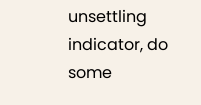unsettling indicator, do some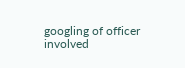googling of officer involved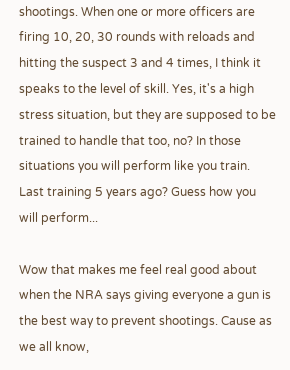shootings. When one or more officers are firing 10, 20, 30 rounds with reloads and hitting the suspect 3 and 4 times, I think it speaks to the level of skill. Yes, it's a high stress situation, but they are supposed to be trained to handle that too, no? In those situations you will perform like you train. Last training 5 years ago? Guess how you will perform...

Wow that makes me feel real good about when the NRA says giving everyone a gun is the best way to prevent shootings. Cause as we all know,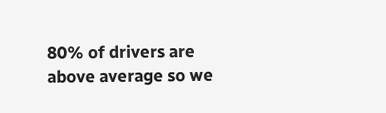80% of drivers are above average so we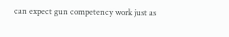can expect gun competency work just as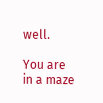well.

You are in a maze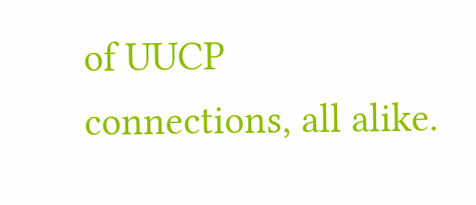of UUCP connections, all alike.